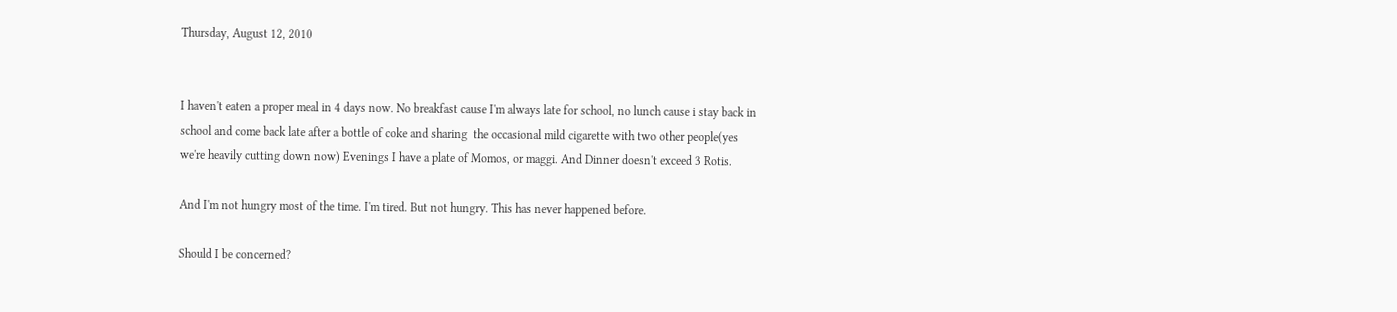Thursday, August 12, 2010


I haven't eaten a proper meal in 4 days now. No breakfast cause I'm always late for school, no lunch cause i stay back in school and come back late after a bottle of coke and sharing  the occasional mild cigarette with two other people(yes we're heavily cutting down now) Evenings I have a plate of Momos, or maggi. And Dinner doesn't exceed 3 Rotis.

And I'm not hungry most of the time. I'm tired. But not hungry. This has never happened before.

Should I be concerned?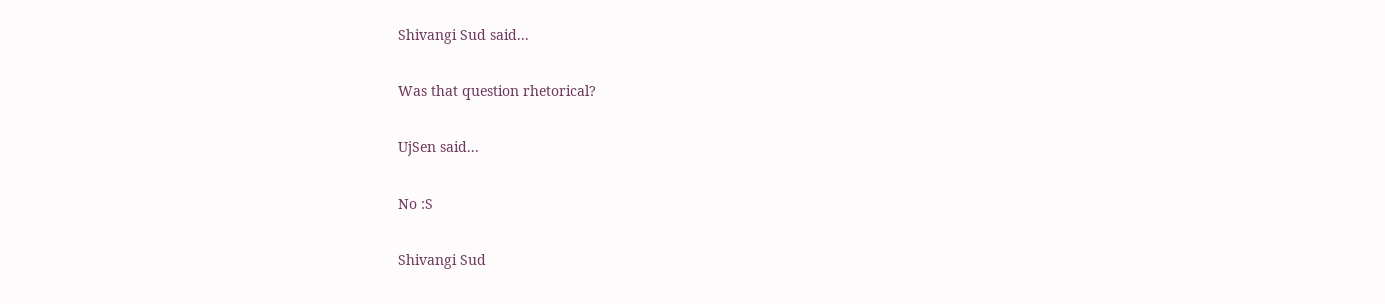Shivangi Sud said...

Was that question rhetorical?

UjSen said...

No :S

Shivangi Sud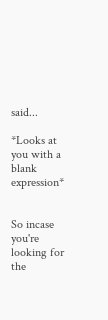said...

*Looks at you with a blank expression*


So incase you're looking for the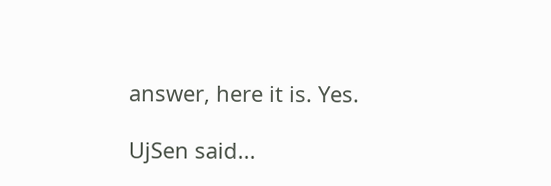answer, here it is. Yes.

UjSen said...